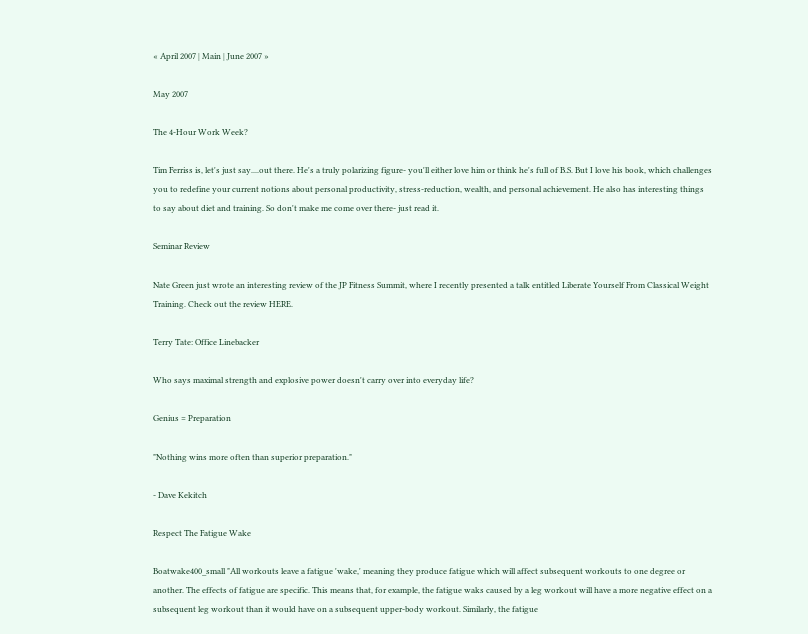« April 2007 | Main | June 2007 »

May 2007

The 4-Hour Work Week?

Tim Ferriss is, let's just say....out there. He's a truly polarizing figure- you'll either love him or think he's full of B.S. But I love his book, which challenges you to redefine your current notions about personal productivity, stress-reduction, wealth, and personal achievement. He also has interesting things to say about diet and training. So don't make me come over there- just read it.

Seminar Review

Nate Green just wrote an interesting review of the JP Fitness Summit, where I recently presented a talk entitled Liberate Yourself From Classical Weight Training. Check out the review HERE.

Terry Tate: Office Linebacker

Who says maximal strength and explosive power doesn't carry over into everyday life?

Genius = Preparation

"Nothing wins more often than superior preparation."

- Dave Kekitch

Respect The Fatigue Wake

Boatwake400_small "All workouts leave a fatigue 'wake,' meaning they produce fatigue which will affect subsequent workouts to one degree or another. The effects of fatigue are specific. This means that, for example, the fatigue waks caused by a leg workout will have a more negative effect on a subsequent leg workout than it would have on a subsequent upper-body workout. Similarly, the fatigue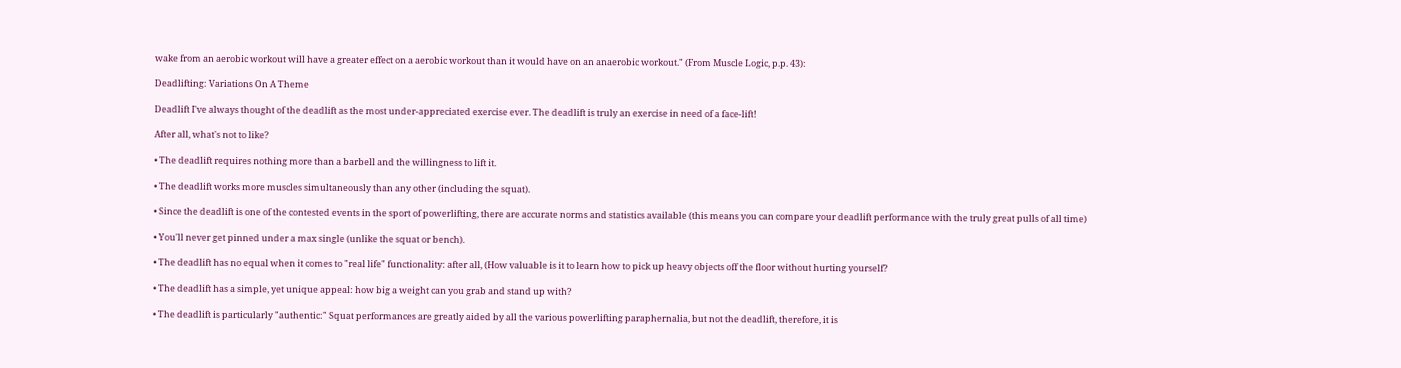wake from an aerobic workout will have a greater effect on a aerobic workout than it would have on an anaerobic workout." (From Muscle Logic, p.p. 43):

Deadlifting: Variations On A Theme

Deadlift I've always thought of the deadlift as the most under-appreciated exercise ever. The deadlift is truly an exercise in need of a face-lift!

After all, what's not to like?

• The deadlift requires nothing more than a barbell and the willingness to lift it.

• The deadlift works more muscles simultaneously than any other (including the squat).

• Since the deadlift is one of the contested events in the sport of powerlifting, there are accurate norms and statistics available (this means you can compare your deadlift performance with the truly great pulls of all time)

• You'll never get pinned under a max single (unlike the squat or bench).

• The deadlift has no equal when it comes to "real life" functionality: after all, (How valuable is it to learn how to pick up heavy objects off the floor without hurting yourself?

• The deadlift has a simple, yet unique appeal: how big a weight can you grab and stand up with?

• The deadlift is particularly "authentic:" Squat performances are greatly aided by all the various powerlifting paraphernalia, but not the deadlift, therefore, it is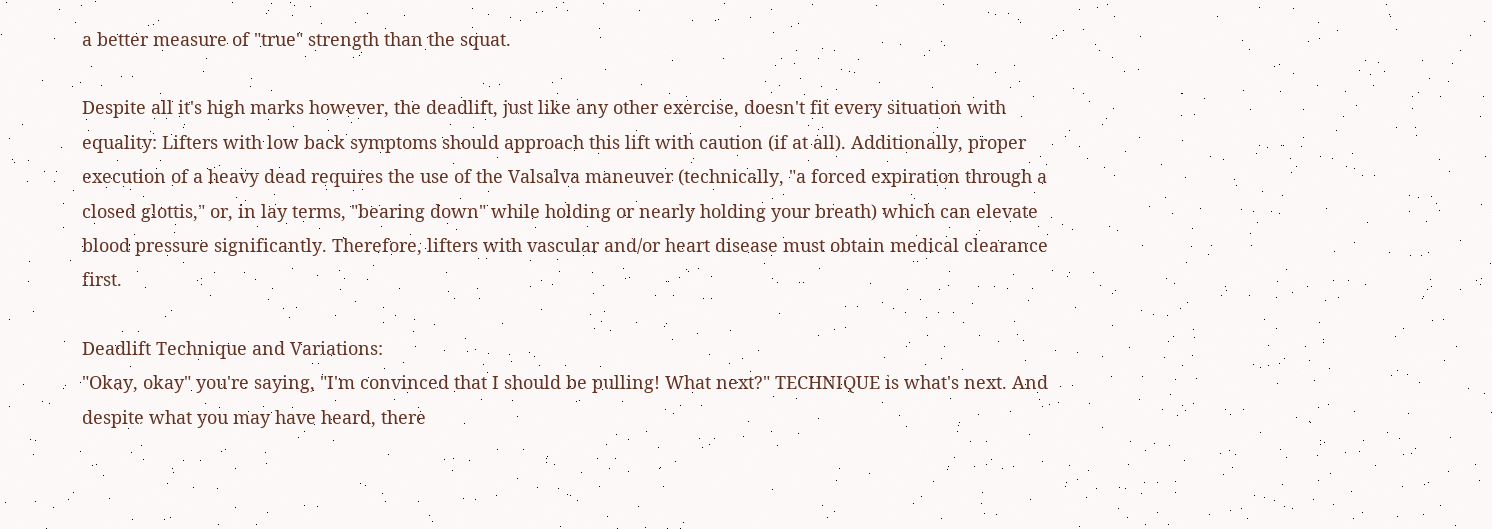a better measure of "true" strength than the squat.

Despite all it's high marks however, the deadlift, just like any other exercise, doesn't fit every situation with equality: Lifters with low back symptoms should approach this lift with caution (if at all). Additionally, proper execution of a heavy dead requires the use of the Valsalva maneuver (technically, "a forced expiration through a closed glottis," or, in lay terms, "bearing down" while holding or nearly holding your breath) which can elevate blood pressure significantly. Therefore, lifters with vascular and/or heart disease must obtain medical clearance first.

Deadlift Technique and Variations:
"Okay, okay" you're saying, "I'm convinced that I should be pulling! What next?" TECHNIQUE is what's next. And despite what you may have heard, there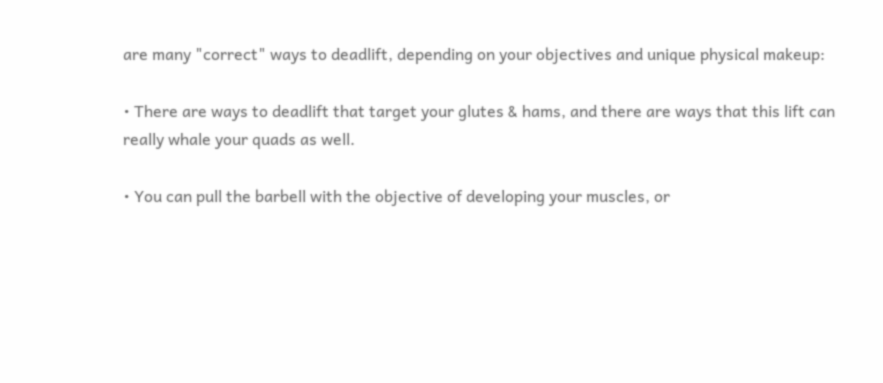are many "correct" ways to deadlift, depending on your objectives and unique physical makeup:

• There are ways to deadlift that target your glutes & hams, and there are ways that this lift can really whale your quads as well.

• You can pull the barbell with the objective of developing your muscles, or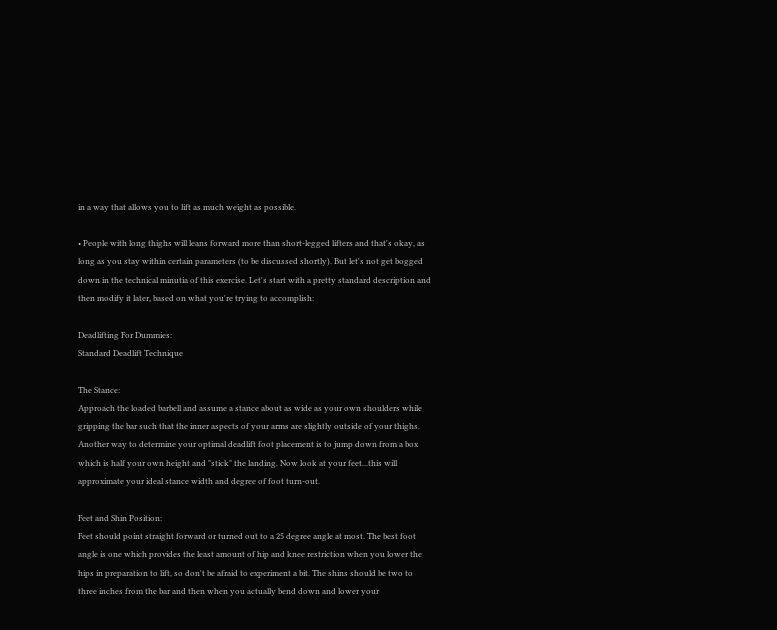in a way that allows you to lift as much weight as possible.

• People with long thighs will leans forward more than short-legged lifters and that's okay, as long as you stay within certain parameters (to be discussed shortly). But let's not get bogged down in the technical minutia of this exercise. Let's start with a pretty standard description and then modify it later, based on what you're trying to accomplish:

Deadlifting For Dummies:
Standard Deadlift Technique

The Stance:
Approach the loaded barbell and assume a stance about as wide as your own shoulders while gripping the bar such that the inner aspects of your arms are slightly outside of your thighs. Another way to determine your optimal deadlift foot placement is to jump down from a box which is half your own height and "stick" the landing. Now look at your feet...this will approximate your ideal stance width and degree of foot turn-out.

Feet and Shin Position:
Feet should point straight forward or turned out to a 25 degree angle at most. The best foot angle is one which provides the least amount of hip and knee restriction when you lower the hips in preparation to lift, so don't be afraid to experiment a bit. The shins should be two to three inches from the bar and then when you actually bend down and lower your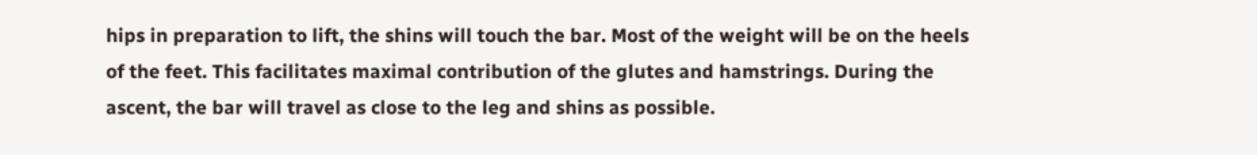hips in preparation to lift, the shins will touch the bar. Most of the weight will be on the heels of the feet. This facilitates maximal contribution of the glutes and hamstrings. During the ascent, the bar will travel as close to the leg and shins as possible.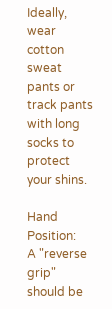Ideally, wear cotton sweat pants or track pants with long socks to protect your shins.

Hand Position:
A "reverse grip" should be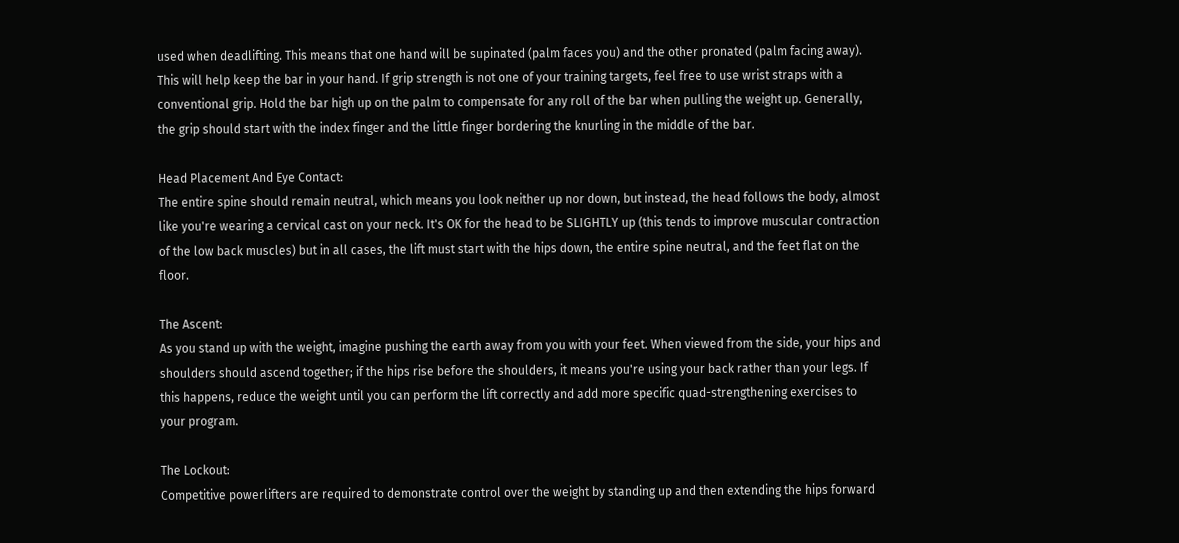used when deadlifting. This means that one hand will be supinated (palm faces you) and the other pronated (palm facing away). This will help keep the bar in your hand. If grip strength is not one of your training targets, feel free to use wrist straps with a conventional grip. Hold the bar high up on the palm to compensate for any roll of the bar when pulling the weight up. Generally, the grip should start with the index finger and the little finger bordering the knurling in the middle of the bar.

Head Placement And Eye Contact:
The entire spine should remain neutral, which means you look neither up nor down, but instead, the head follows the body, almost like you're wearing a cervical cast on your neck. It's OK for the head to be SLIGHTLY up (this tends to improve muscular contraction of the low back muscles) but in all cases, the lift must start with the hips down, the entire spine neutral, and the feet flat on the floor.

The Ascent:
As you stand up with the weight, imagine pushing the earth away from you with your feet. When viewed from the side, your hips and shoulders should ascend together; if the hips rise before the shoulders, it means you're using your back rather than your legs. If this happens, reduce the weight until you can perform the lift correctly and add more specific quad-strengthening exercises to your program.

The Lockout:
Competitive powerlifters are required to demonstrate control over the weight by standing up and then extending the hips forward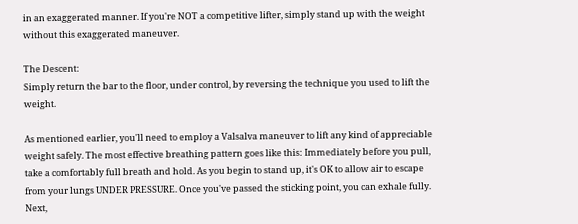in an exaggerated manner. If you're NOT a competitive lifter, simply stand up with the weight without this exaggerated maneuver.

The Descent:
Simply return the bar to the floor, under control, by reversing the technique you used to lift the weight.

As mentioned earlier, you'll need to employ a Valsalva maneuver to lift any kind of appreciable weight safely. The most effective breathing pattern goes like this: Immediately before you pull, take a comfortably full breath and hold. As you begin to stand up, it's OK to allow air to escape from your lungs UNDER PRESSURE. Once you've passed the sticking point, you can exhale fully. Next,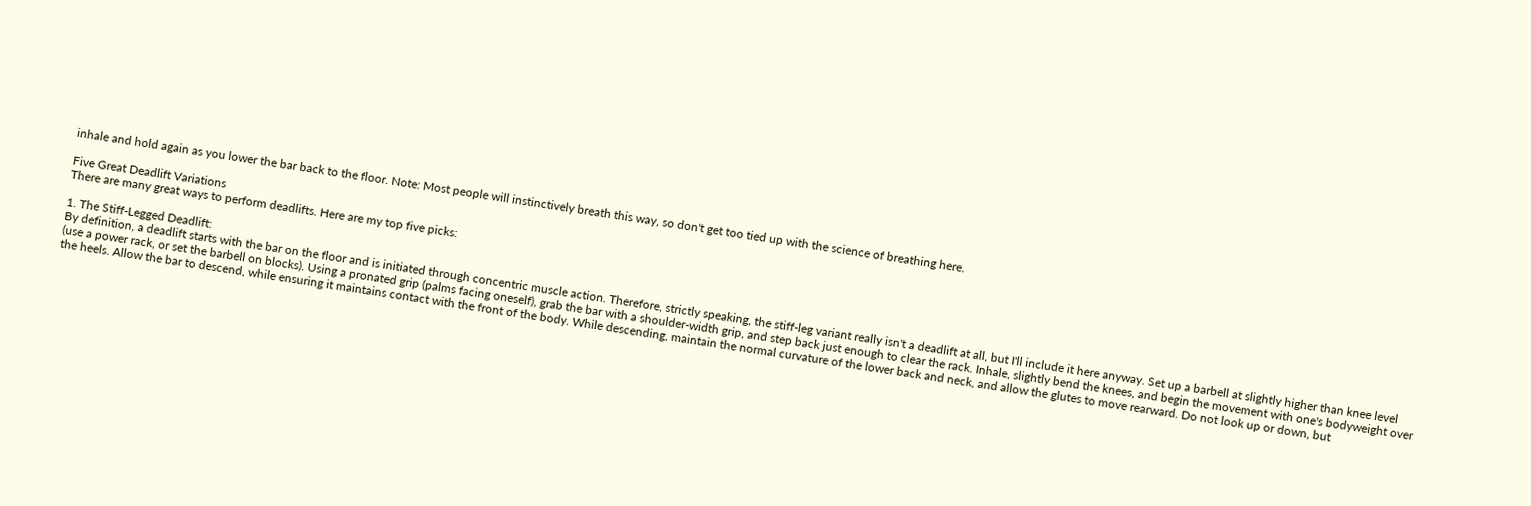inhale and hold again as you lower the bar back to the floor. Note: Most people will instinctively breath this way, so don't get too tied up with the science of breathing here.

Five Great Deadlift Variations
There are many great ways to perform deadlifts. Here are my top five picks:

1. The Stiff-Legged Deadlift:
By definition, a deadlift starts with the bar on the floor and is initiated through concentric muscle action. Therefore, strictly speaking, the stiff-leg variant really isn't a deadlift at all, but I'll include it here anyway. Set up a barbell at slightly higher than knee level (use a power rack, or set the barbell on blocks). Using a pronated grip (palms facing oneself), grab the bar with a shoulder-width grip, and step back just enough to clear the rack. Inhale, slightly bend the knees, and begin the movement with one's bodyweight over the heels. Allow the bar to descend, while ensuring it maintains contact with the front of the body. While descending, maintain the normal curvature of the lower back and neck, and allow the glutes to move rearward. Do not look up or down, but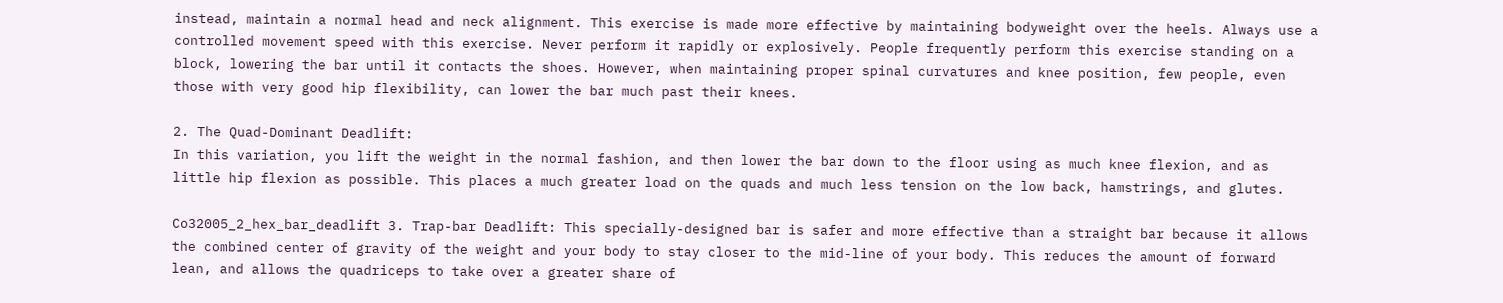instead, maintain a normal head and neck alignment. This exercise is made more effective by maintaining bodyweight over the heels. Always use a controlled movement speed with this exercise. Never perform it rapidly or explosively. People frequently perform this exercise standing on a block, lowering the bar until it contacts the shoes. However, when maintaining proper spinal curvatures and knee position, few people, even those with very good hip flexibility, can lower the bar much past their knees.

2. The Quad-Dominant Deadlift:
In this variation, you lift the weight in the normal fashion, and then lower the bar down to the floor using as much knee flexion, and as little hip flexion as possible. This places a much greater load on the quads and much less tension on the low back, hamstrings, and glutes.

Co32005_2_hex_bar_deadlift 3. Trap-bar Deadlift: This specially-designed bar is safer and more effective than a straight bar because it allows the combined center of gravity of the weight and your body to stay closer to the mid-line of your body. This reduces the amount of forward lean, and allows the quadriceps to take over a greater share of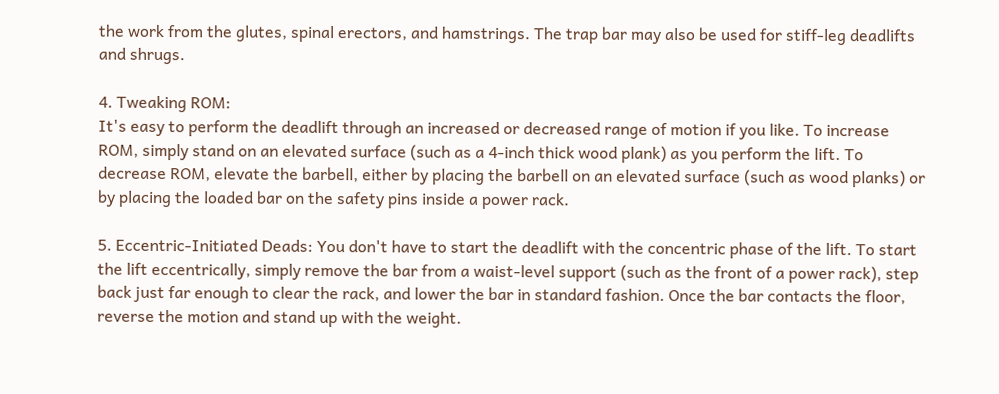the work from the glutes, spinal erectors, and hamstrings. The trap bar may also be used for stiff-leg deadlifts and shrugs.

4. Tweaking ROM:
It's easy to perform the deadlift through an increased or decreased range of motion if you like. To increase ROM, simply stand on an elevated surface (such as a 4-inch thick wood plank) as you perform the lift. To decrease ROM, elevate the barbell, either by placing the barbell on an elevated surface (such as wood planks) or by placing the loaded bar on the safety pins inside a power rack.

5. Eccentric-Initiated Deads: You don't have to start the deadlift with the concentric phase of the lift. To start the lift eccentrically, simply remove the bar from a waist-level support (such as the front of a power rack), step back just far enough to clear the rack, and lower the bar in standard fashion. Once the bar contacts the floor, reverse the motion and stand up with the weight.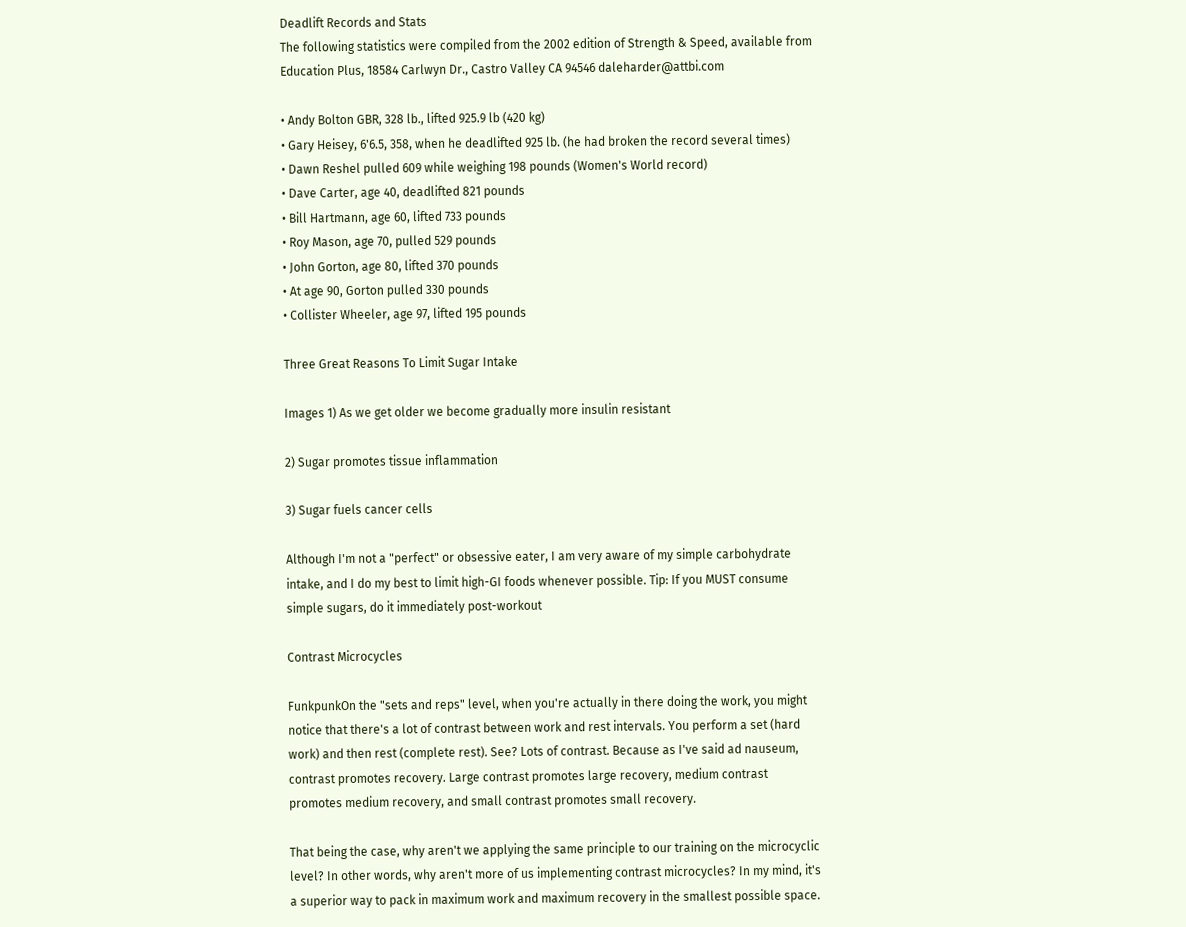Deadlift Records and Stats
The following statistics were compiled from the 2002 edition of Strength & Speed, available from Education Plus, 18584 Carlwyn Dr., Castro Valley CA 94546 daleharder@attbi.com

• Andy Bolton GBR, 328 lb., lifted 925.9 lb (420 kg)
• Gary Heisey, 6'6.5, 358, when he deadlifted 925 lb. (he had broken the record several times)
• Dawn Reshel pulled 609 while weighing 198 pounds (Women's World record)
• Dave Carter, age 40, deadlifted 821 pounds
• Bill Hartmann, age 60, lifted 733 pounds
• Roy Mason, age 70, pulled 529 pounds
• John Gorton, age 80, lifted 370 pounds
• At age 90, Gorton pulled 330 pounds
• Collister Wheeler, age 97, lifted 195 pounds

Three Great Reasons To Limit Sugar Intake

Images 1) As we get older we become gradually more insulin resistant

2) Sugar promotes tissue inflammation

3) Sugar fuels cancer cells

Although I'm not a "perfect" or obsessive eater, I am very aware of my simple carbohydrate intake, and I do my best to limit high-GI foods whenever possible. Tip: If you MUST consume simple sugars, do it immediately post-workout

Contrast Microcycles

FunkpunkOn the "sets and reps" level, when you're actually in there doing the work, you might notice that there's a lot of contrast between work and rest intervals. You perform a set (hard work) and then rest (complete rest). See? Lots of contrast. Because as I've said ad nauseum, contrast promotes recovery. Large contrast promotes large recovery, medium contrast promotes medium recovery, and small contrast promotes small recovery.

That being the case, why aren't we applying the same principle to our training on the microcyclic level? In other words, why aren't more of us implementing contrast microcycles? In my mind, it's a superior way to pack in maximum work and maximum recovery in the smallest possible space.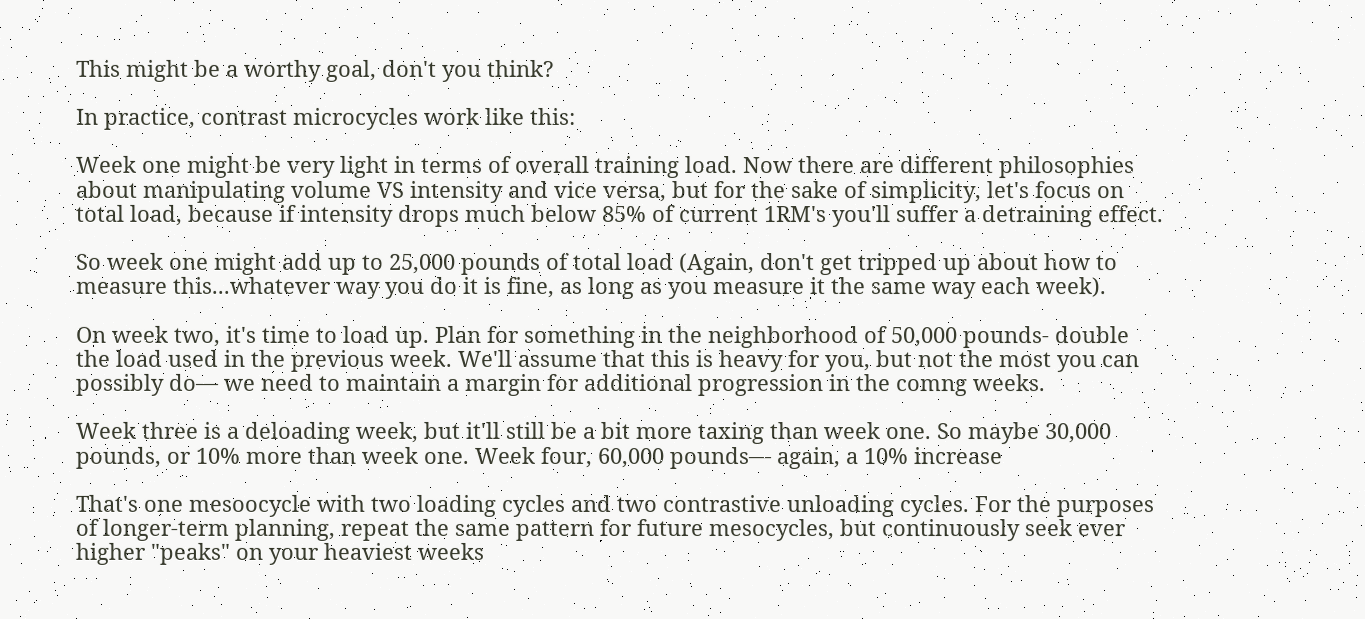This might be a worthy goal, don't you think?

In practice, contrast microcycles work like this:

Week one might be very light in terms of overall training load. Now there are different philosophies about manipulating volume VS intensity and vice versa, but for the sake of simplicity, let's focus on total load, because if intensity drops much below 85% of current 1RM's you'll suffer a detraining effect.

So week one might add up to 25,000 pounds of total load (Again, don't get tripped up about how to measure this...whatever way you do it is fine, as long as you measure it the same way each week).

On week two, it's time to load up. Plan for something in the neighborhood of 50,000 pounds- double the load used in the previous week. We'll assume that this is heavy for you, but not the most you can possibly do— we need to maintain a margin for additional progression in the comng weeks.

Week three is a deloading week, but it'll still be a bit more taxing than week one. So maybe 30,000 pounds, or 10% more than week one. Week four, 60,000 pounds— again, a 10% increase

That's one mesoocycle with two loading cycles and two contrastive unloading cycles. For the purposes of longer-term planning, repeat the same pattern for future mesocycles, but continuously seek ever higher "peaks" on your heaviest weeks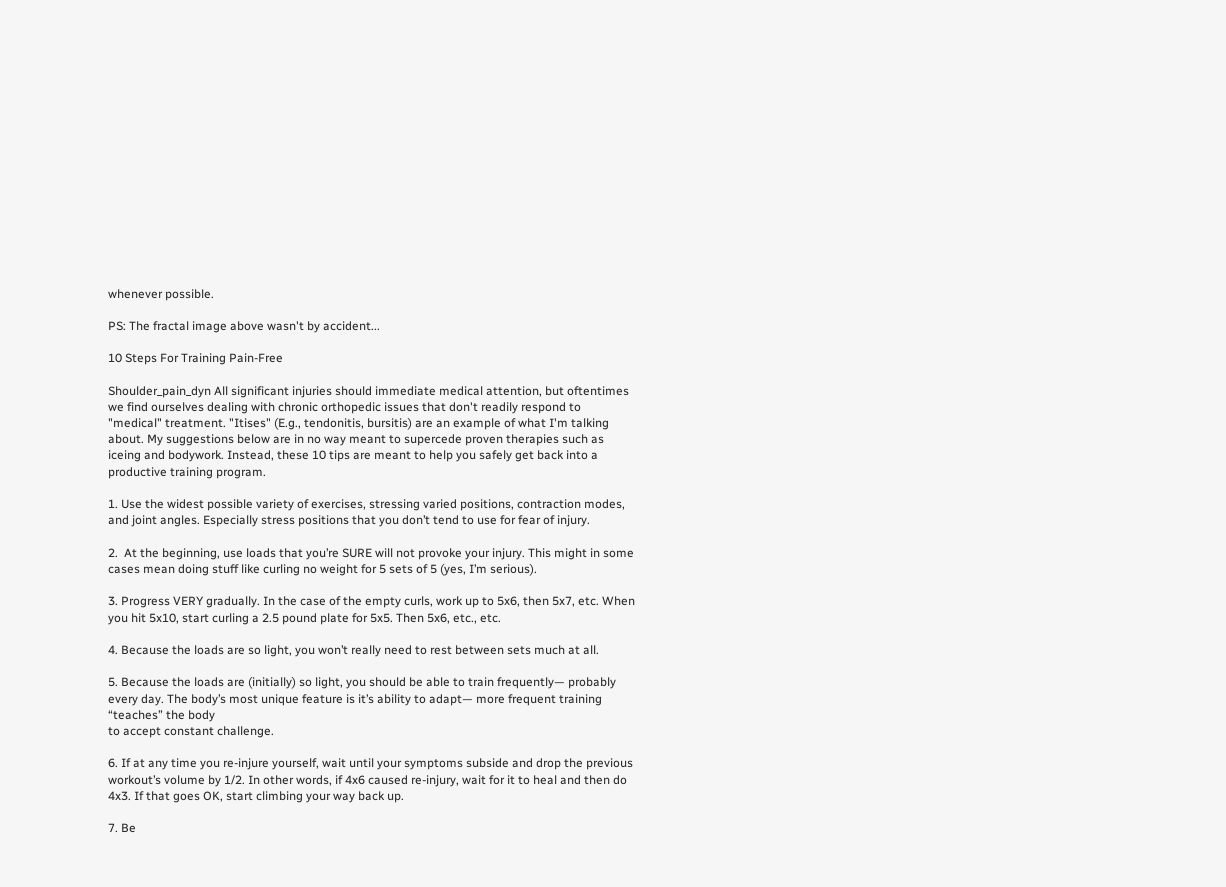whenever possible.

PS: The fractal image above wasn't by accident...

10 Steps For Training Pain-Free

Shoulder_pain_dyn All significant injuries should immediate medical attention, but oftentimes we find ourselves dealing with chronic orthopedic issues that don't readily respond to "medical" treatment. "Itises" (E.g., tendonitis, bursitis) are an example of what I'm talking about. My suggestions below are in no way meant to supercede proven therapies such as iceing and bodywork. Instead, these 10 tips are meant to help you safely get back into a productive training program.

1. Use the widest possible variety of exercises, stressing varied positions, contraction modes, and joint angles. Especially stress positions that you don’t tend to use for fear of injury.

2.  At the beginning, use loads that you’re SURE will not provoke your injury. This might in some
cases mean doing stuff like curling no weight for 5 sets of 5 (yes, I’m serious).

3. Progress VERY gradually. In the case of the empty curls, work up to 5x6, then 5x7, etc. When
you hit 5x10, start curling a 2.5 pound plate for 5x5. Then 5x6, etc., etc.

4. Because the loads are so light, you won’t really need to rest between sets much at all.

5. Because the loads are (initially) so light, you should be able to train frequently— probably every day. The body’s most unique feature is it’s ability to adapt— more frequent training “teaches” the body
to accept constant challenge.

6. If at any time you re-injure yourself, wait until your symptoms subside and drop the previous
workout’s volume by 1/2. In other words, if 4x6 caused re-injury, wait for it to heal and then do
4x3. If that goes OK, start climbing your way back up.

7. Be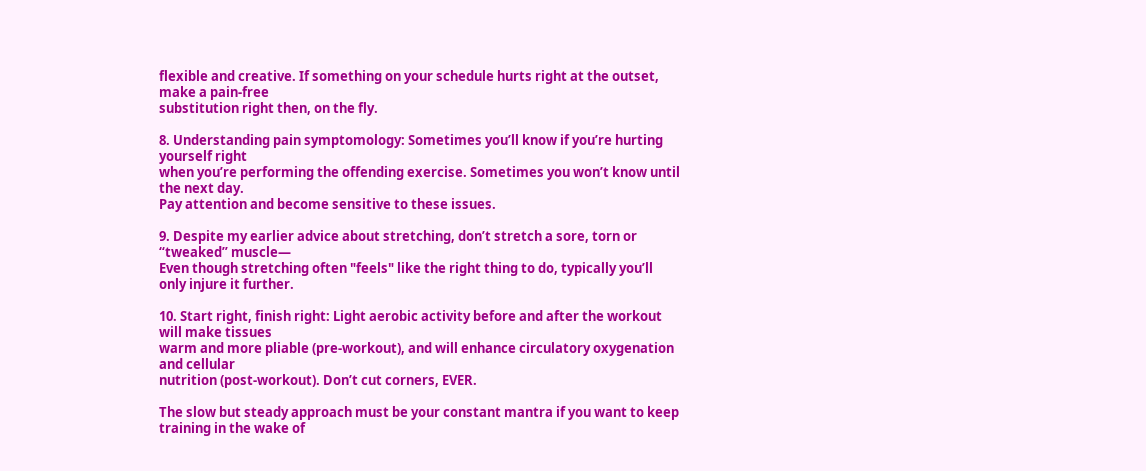flexible and creative. If something on your schedule hurts right at the outset, make a pain-free
substitution right then, on the fly.

8. Understanding pain symptomology: Sometimes you’ll know if you’re hurting yourself right
when you’re performing the offending exercise. Sometimes you won’t know until the next day.
Pay attention and become sensitive to these issues.

9. Despite my earlier advice about stretching, don’t stretch a sore, torn or “tweaked” muscle—
Even though stretching often "feels" like the right thing to do, typically you’ll only injure it further.

10. Start right, finish right: Light aerobic activity before and after the workout will make tissues
warm and more pliable (pre-workout), and will enhance circulatory oxygenation and cellular
nutrition (post-workout). Don’t cut corners, EVER.

The slow but steady approach must be your constant mantra if you want to keep training in the wake of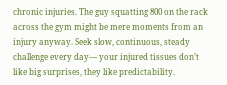chronic injuries. The guy squatting 800 on the rack across the gym might be mere moments from an injury anyway. Seek slow, continuous, steady challenge every day— your injured tissues don’t like big surprises, they like predictability.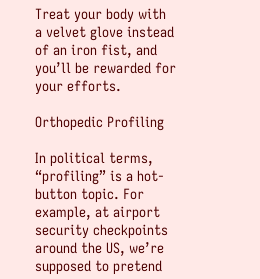Treat your body with a velvet glove instead of an iron fist, and you’ll be rewarded for your efforts.

Orthopedic Profiling

In political terms, “profiling” is a hot-button topic. For example, at airport security checkpoints around the US, we’re supposed to pretend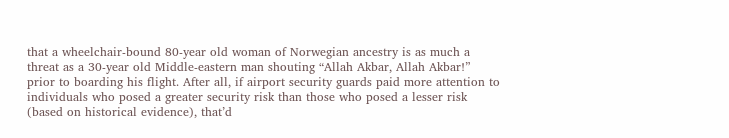that a wheelchair-bound 80-year old woman of Norwegian ancestry is as much a threat as a 30-year old Middle-eastern man shouting “Allah Akbar, Allah Akbar!” prior to boarding his flight. After all, if airport security guards paid more attention to individuals who posed a greater security risk than those who posed a lesser risk (based on historical evidence), that’d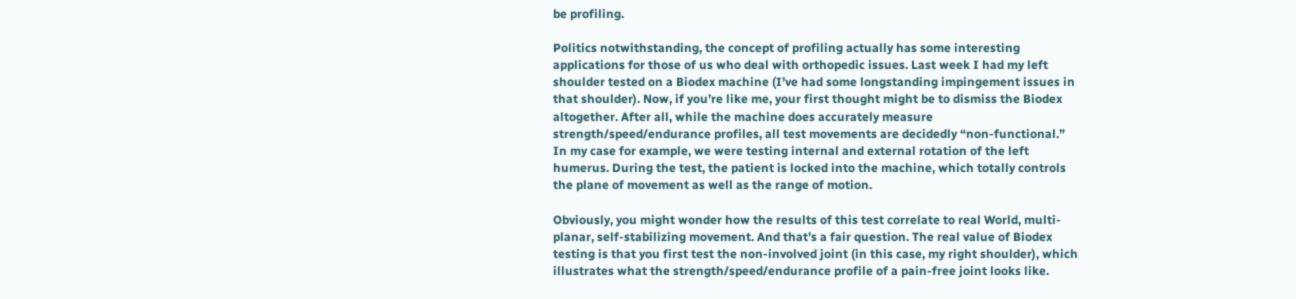be profiling.

Politics notwithstanding, the concept of profiling actually has some interesting applications for those of us who deal with orthopedic issues. Last week I had my left shoulder tested on a Biodex machine (I’ve had some longstanding impingement issues in that shoulder). Now, if you’re like me, your first thought might be to dismiss the Biodex altogether. After all, while the machine does accurately measure strength/speed/endurance profiles, all test movements are decidedly “non-functional.” In my case for example, we were testing internal and external rotation of the left humerus. During the test, the patient is locked into the machine, which totally controls the plane of movement as well as the range of motion.

Obviously, you might wonder how the results of this test correlate to real World, multi-planar, self-stabilizing movement. And that’s a fair question. The real value of Biodex testing is that you first test the non-involved joint (in this case, my right shoulder), which illustrates what the strength/speed/endurance profile of a pain-free joint looks like.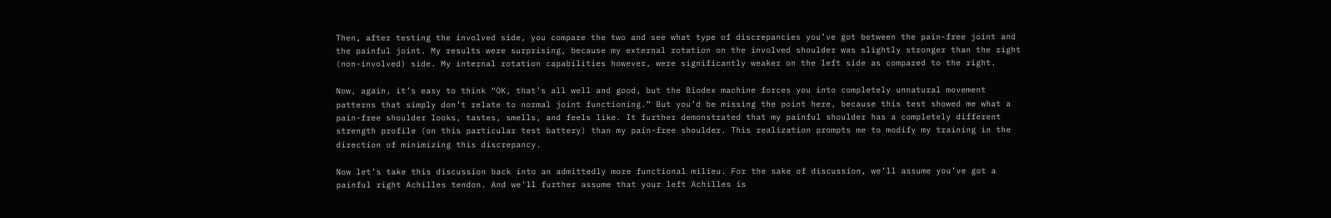Then, after testing the involved side, you compare the two and see what type of discrepancies you’ve got between the pain-free joint and the painful joint. My results were surprising, because my external rotation on the involved shoulder was slightly stronger than the right (non-involved) side. My internal rotation capabilities however, were significantly weaker on the left side as compared to the right.

Now, again, it’s easy to think “OK, that’s all well and good, but the Biodex machine forces you into completely unnatural movement patterns that simply don’t relate to normal joint functioning.” But you’d be missing the point here, because this test showed me what a pain-free shoulder looks, tastes, smells, and feels like. It further demonstrated that my painful shoulder has a completely different strength profile (on this particular test battery) than my pain-free shoulder. This realization prompts me to modify my training in the direction of minimizing this discrepancy.

Now let’s take this discussion back into an admittedly more functional milieu. For the sake of discussion, we’ll assume you’ve got a painful right Achilles tendon. And we’ll further assume that your left Achilles is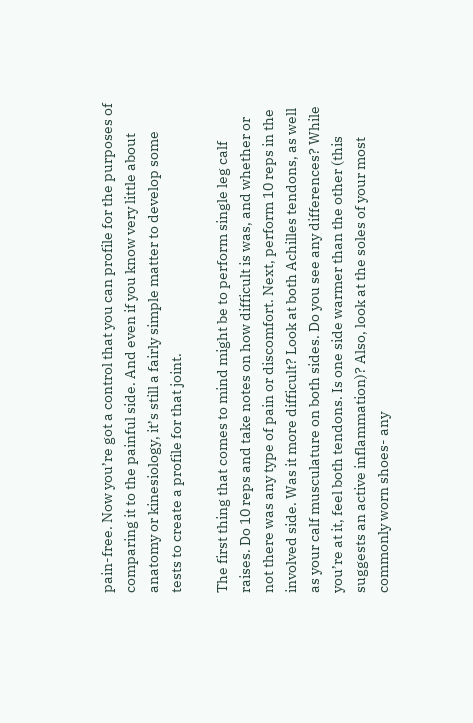pain-free. Now you’re got a control that you can profile for the purposes of comparing it to the painful side. And even if you know very little about anatomy or kinesiology, it’s still a fairly simple matter to develop some tests to create a profile for that joint.

The first thing that comes to mind might be to perform single leg calf raises. Do 10 reps and take notes on how difficult is was, and whether or not there was any type of pain or discomfort. Next, perform 10 reps in the involved side. Was it more difficult? Look at both Achilles tendons, as well as your calf musculature on both sides. Do you see any differences? While you’re at it, feel both tendons. Is one side warmer than the other (this suggests an active inflammation)? Also, look at the soles of your most commonly worn shoes- any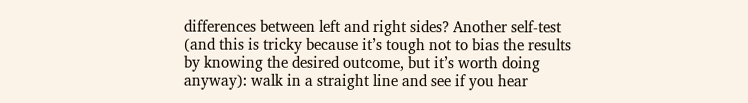differences between left and right sides? Another self-test (and this is tricky because it’s tough not to bias the results by knowing the desired outcome, but it’s worth doing anyway): walk in a straight line and see if you hear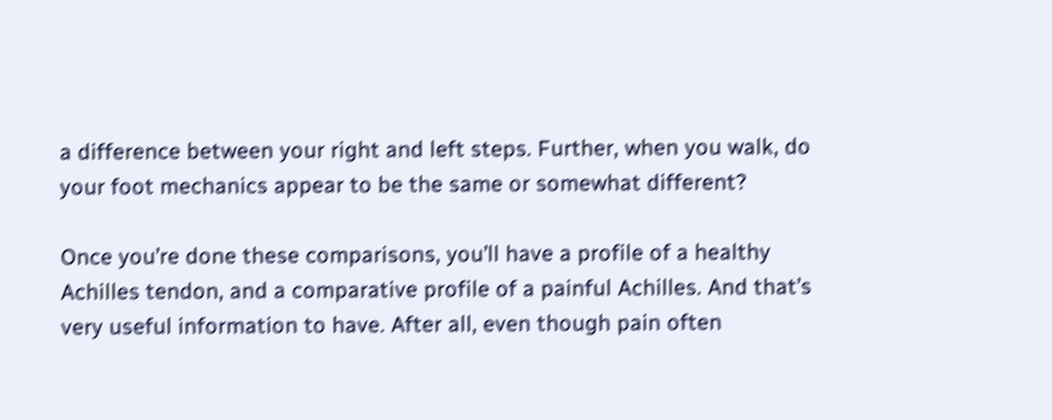a difference between your right and left steps. Further, when you walk, do your foot mechanics appear to be the same or somewhat different?

Once you’re done these comparisons, you’ll have a profile of a healthy Achilles tendon, and a comparative profile of a painful Achilles. And that’s very useful information to have. After all, even though pain often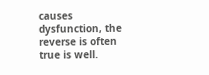causes dysfunction, the reverse is often true is well.